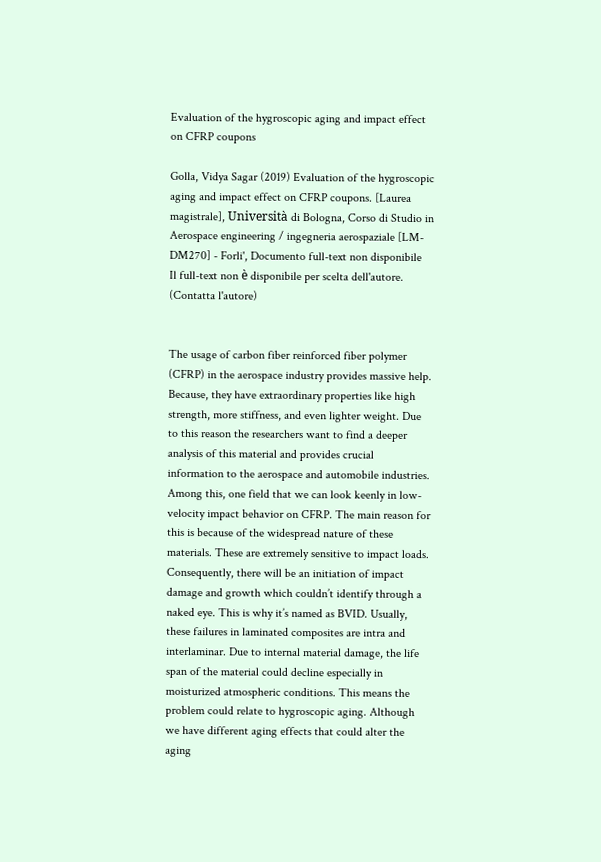Evaluation of the hygroscopic aging and impact effect on CFRP coupons

Golla, Vidya Sagar (2019) Evaluation of the hygroscopic aging and impact effect on CFRP coupons. [Laurea magistrale], Università di Bologna, Corso di Studio in Aerospace engineering / ingegneria aerospaziale [LM-DM270] - Forli', Documento full-text non disponibile
Il full-text non è disponibile per scelta dell'autore. (Contatta l'autore)


The usage of carbon fiber reinforced fiber polymer (CFRP) in the aerospace industry provides massive help. Because, they have extraordinary properties like high strength, more stiffness, and even lighter weight. Due to this reason the researchers want to find a deeper analysis of this material and provides crucial information to the aerospace and automobile industries. Among this, one field that we can look keenly in low-velocity impact behavior on CFRP. The main reason for this is because of the widespread nature of these materials. These are extremely sensitive to impact loads. Consequently, there will be an initiation of impact damage and growth which couldn’t identify through a naked eye. This is why it’s named as BVID. Usually, these failures in laminated composites are intra and interlaminar. Due to internal material damage, the life span of the material could decline especially in moisturized atmospheric conditions. This means the problem could relate to hygroscopic aging. Although we have different aging effects that could alter the aging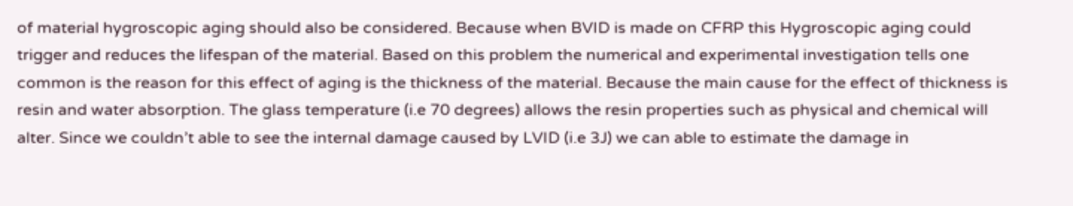of material hygroscopic aging should also be considered. Because when BVID is made on CFRP this Hygroscopic aging could trigger and reduces the lifespan of the material. Based on this problem the numerical and experimental investigation tells one common is the reason for this effect of aging is the thickness of the material. Because the main cause for the effect of thickness is resin and water absorption. The glass temperature (i.e 70 degrees) allows the resin properties such as physical and chemical will alter. Since we couldn’t able to see the internal damage caused by LVID (i.e 3J) we can able to estimate the damage in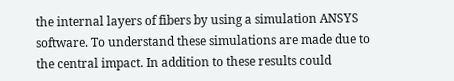the internal layers of fibers by using a simulation ANSYS software. To understand these simulations are made due to the central impact. In addition to these results could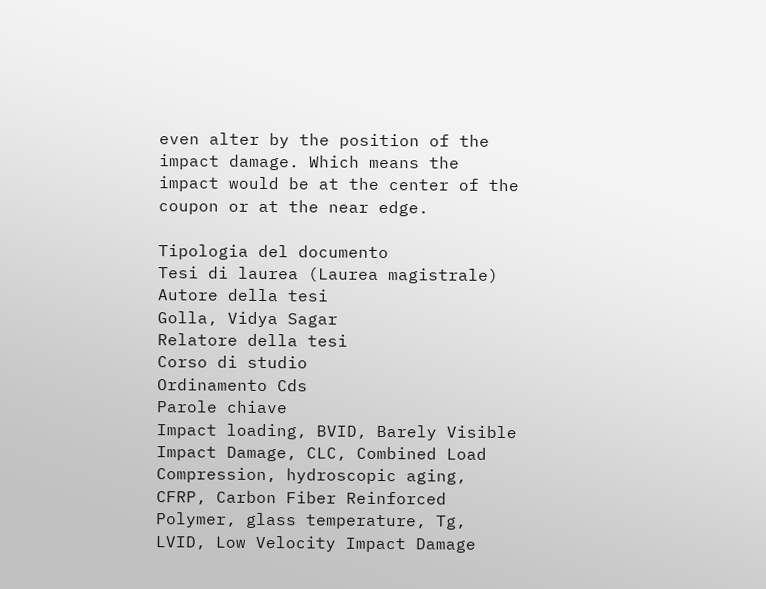even alter by the position of the impact damage. Which means the impact would be at the center of the coupon or at the near edge.

Tipologia del documento
Tesi di laurea (Laurea magistrale)
Autore della tesi
Golla, Vidya Sagar
Relatore della tesi
Corso di studio
Ordinamento Cds
Parole chiave
Impact loading, BVID, Barely Visible Impact Damage, CLC, Combined Load Compression, hydroscopic aging, CFRP, Carbon Fiber Reinforced Polymer, glass temperature, Tg, LVID, Low Velocity Impact Damage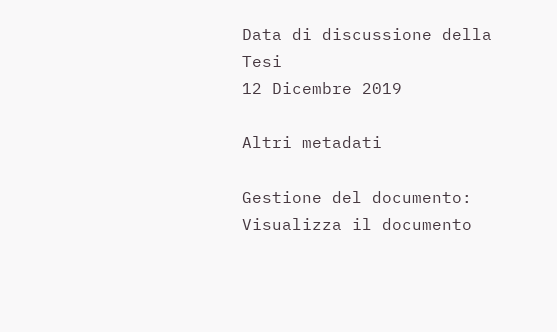Data di discussione della Tesi
12 Dicembre 2019

Altri metadati

Gestione del documento: Visualizza il documento